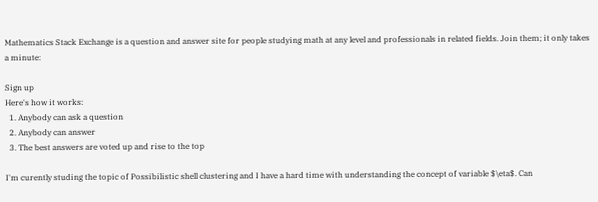Mathematics Stack Exchange is a question and answer site for people studying math at any level and professionals in related fields. Join them; it only takes a minute:

Sign up
Here's how it works:
  1. Anybody can ask a question
  2. Anybody can answer
  3. The best answers are voted up and rise to the top

I'm curently studing the topic of Possibilistic shell clustering and I have a hard time with understanding the concept of variable $\eta$. Can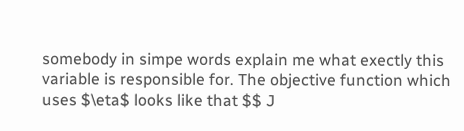somebody in simpe words explain me what exectly this variable is responsible for. The objective function which uses $\eta$ looks like that $$ J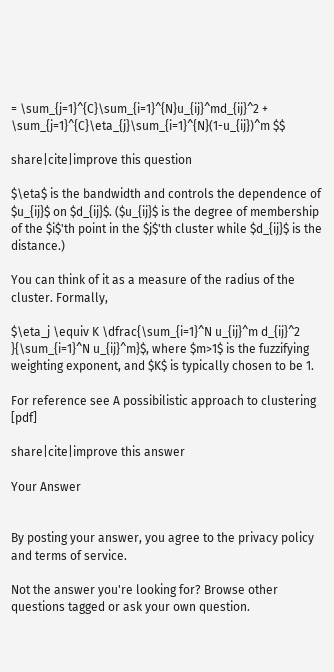= \sum_{j=1}^{C}\sum_{i=1}^{N}u_{ij}^md_{ij}^2 + \sum_{j=1}^{C}\eta_{j}\sum_{i=1}^{N}(1-u_{ij})^m $$

share|cite|improve this question

$\eta$ is the bandwidth and controls the dependence of $u_{ij}$ on $d_{ij}$. ($u_{ij}$ is the degree of membership of the $i$'th point in the $j$'th cluster while $d_{ij}$ is the distance.)

You can think of it as a measure of the radius of the cluster. Formally,

$\eta_j \equiv K \dfrac{\sum_{i=1}^N u_{ij}^m d_{ij}^2 }{\sum_{i=1}^N u_{ij}^m}$, where $m>1$ is the fuzzifying weighting exponent, and $K$ is typically chosen to be 1.

For reference see A possibilistic approach to clustering [pdf]

share|cite|improve this answer

Your Answer


By posting your answer, you agree to the privacy policy and terms of service.

Not the answer you're looking for? Browse other questions tagged or ask your own question.